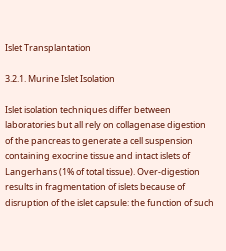Islet Transplantation

3.2.1. Murine Islet Isolation

Islet isolation techniques differ between laboratories but all rely on collagenase digestion of the pancreas to generate a cell suspension containing exocrine tissue and intact islets of Langerhans (1% of total tissue). Over-digestion results in fragmentation of islets because of disruption of the islet capsule: the function of such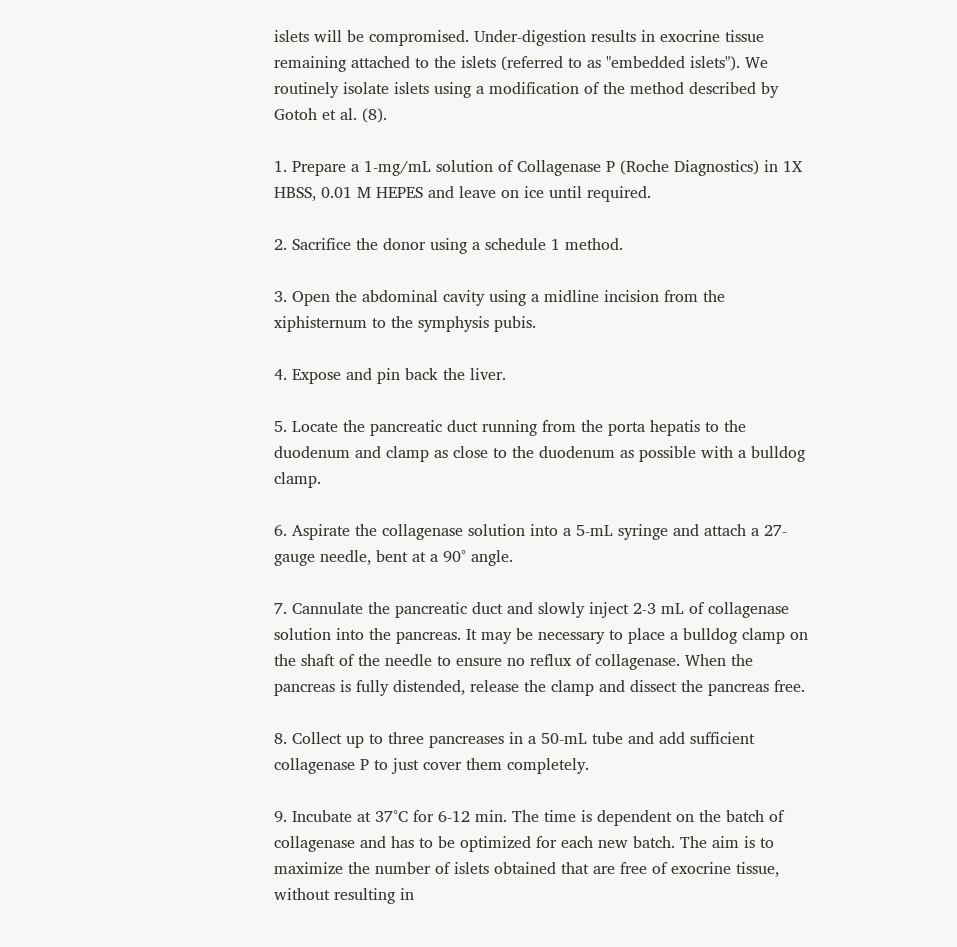islets will be compromised. Under-digestion results in exocrine tissue remaining attached to the islets (referred to as "embedded islets"). We routinely isolate islets using a modification of the method described by Gotoh et al. (8).

1. Prepare a 1-mg/mL solution of Collagenase P (Roche Diagnostics) in 1X HBSS, 0.01 M HEPES and leave on ice until required.

2. Sacrifice the donor using a schedule 1 method.

3. Open the abdominal cavity using a midline incision from the xiphisternum to the symphysis pubis.

4. Expose and pin back the liver.

5. Locate the pancreatic duct running from the porta hepatis to the duodenum and clamp as close to the duodenum as possible with a bulldog clamp.

6. Aspirate the collagenase solution into a 5-mL syringe and attach a 27-gauge needle, bent at a 90° angle.

7. Cannulate the pancreatic duct and slowly inject 2-3 mL of collagenase solution into the pancreas. It may be necessary to place a bulldog clamp on the shaft of the needle to ensure no reflux of collagenase. When the pancreas is fully distended, release the clamp and dissect the pancreas free.

8. Collect up to three pancreases in a 50-mL tube and add sufficient collagenase P to just cover them completely.

9. Incubate at 37°C for 6-12 min. The time is dependent on the batch of collagenase and has to be optimized for each new batch. The aim is to maximize the number of islets obtained that are free of exocrine tissue, without resulting in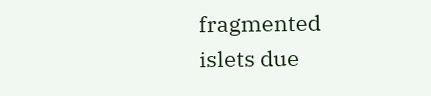fragmented islets due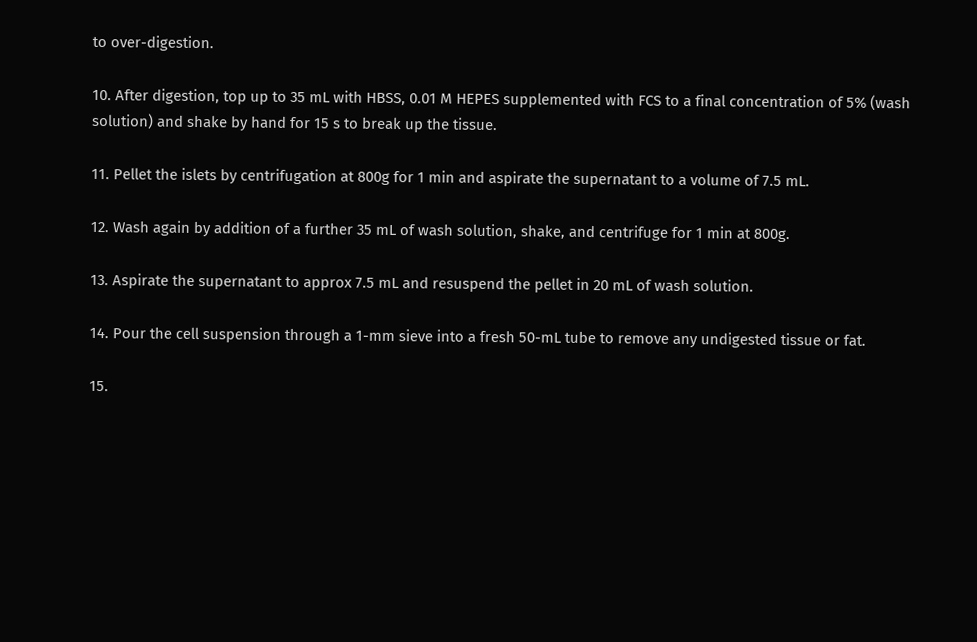to over-digestion.

10. After digestion, top up to 35 mL with HBSS, 0.01 M HEPES supplemented with FCS to a final concentration of 5% (wash solution) and shake by hand for 15 s to break up the tissue.

11. Pellet the islets by centrifugation at 800g for 1 min and aspirate the supernatant to a volume of 7.5 mL.

12. Wash again by addition of a further 35 mL of wash solution, shake, and centrifuge for 1 min at 800g.

13. Aspirate the supernatant to approx 7.5 mL and resuspend the pellet in 20 mL of wash solution.

14. Pour the cell suspension through a 1-mm sieve into a fresh 50-mL tube to remove any undigested tissue or fat.

15.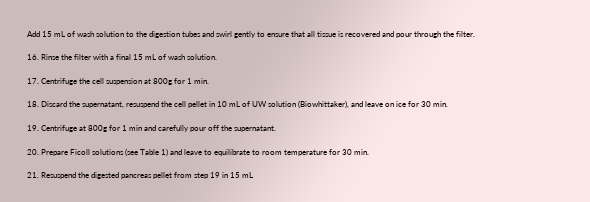Add 15 mL of wash solution to the digestion tubes and swirl gently to ensure that all tissue is recovered and pour through the filter.

16. Rinse the filter with a final 15 mL of wash solution.

17. Centrifuge the cell suspension at 800g for 1 min.

18. Discard the supernatant, resuspend the cell pellet in 10 mL of UW solution (Biowhittaker), and leave on ice for 30 min.

19. Centrifuge at 800g for 1 min and carefully pour off the supernatant.

20. Prepare Ficoll solutions (see Table 1) and leave to equilibrate to room temperature for 30 min.

21. Resuspend the digested pancreas pellet from step 19 in 15 mL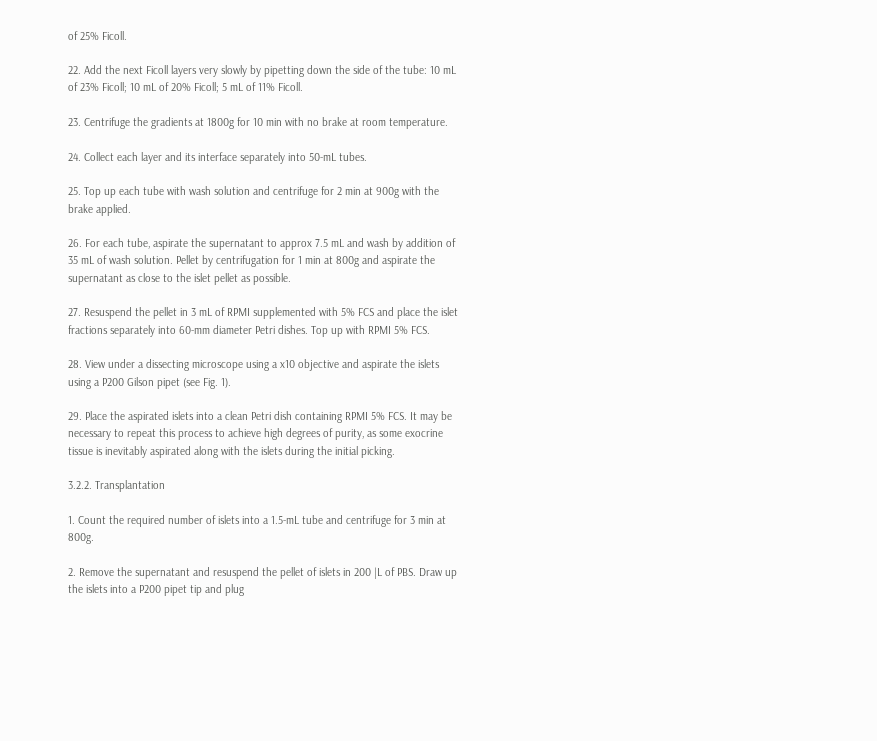of 25% Ficoll.

22. Add the next Ficoll layers very slowly by pipetting down the side of the tube: 10 mL of 23% Ficoll; 10 mL of 20% Ficoll; 5 mL of 11% Ficoll.

23. Centrifuge the gradients at 1800g for 10 min with no brake at room temperature.

24. Collect each layer and its interface separately into 50-mL tubes.

25. Top up each tube with wash solution and centrifuge for 2 min at 900g with the brake applied.

26. For each tube, aspirate the supernatant to approx 7.5 mL and wash by addition of 35 mL of wash solution. Pellet by centrifugation for 1 min at 800g and aspirate the supernatant as close to the islet pellet as possible.

27. Resuspend the pellet in 3 mL of RPMI supplemented with 5% FCS and place the islet fractions separately into 60-mm diameter Petri dishes. Top up with RPMI 5% FCS.

28. View under a dissecting microscope using a x10 objective and aspirate the islets using a P200 Gilson pipet (see Fig. 1).

29. Place the aspirated islets into a clean Petri dish containing RPMI 5% FCS. It may be necessary to repeat this process to achieve high degrees of purity, as some exocrine tissue is inevitably aspirated along with the islets during the initial picking.

3.2.2. Transplantation

1. Count the required number of islets into a 1.5-mL tube and centrifuge for 3 min at 800g.

2. Remove the supernatant and resuspend the pellet of islets in 200 |L of PBS. Draw up the islets into a P200 pipet tip and plug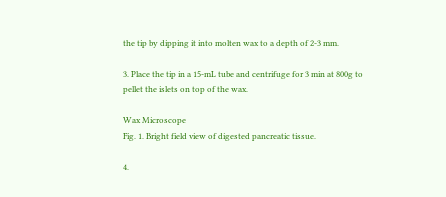the tip by dipping it into molten wax to a depth of 2-3 mm.

3. Place the tip in a 15-mL tube and centrifuge for 3 min at 800g to pellet the islets on top of the wax.

Wax Microscope
Fig. 1. Bright field view of digested pancreatic tissue.

4.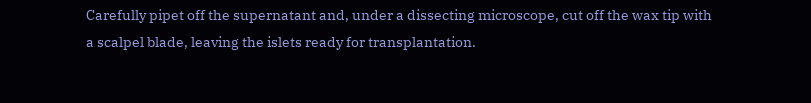Carefully pipet off the supernatant and, under a dissecting microscope, cut off the wax tip with a scalpel blade, leaving the islets ready for transplantation.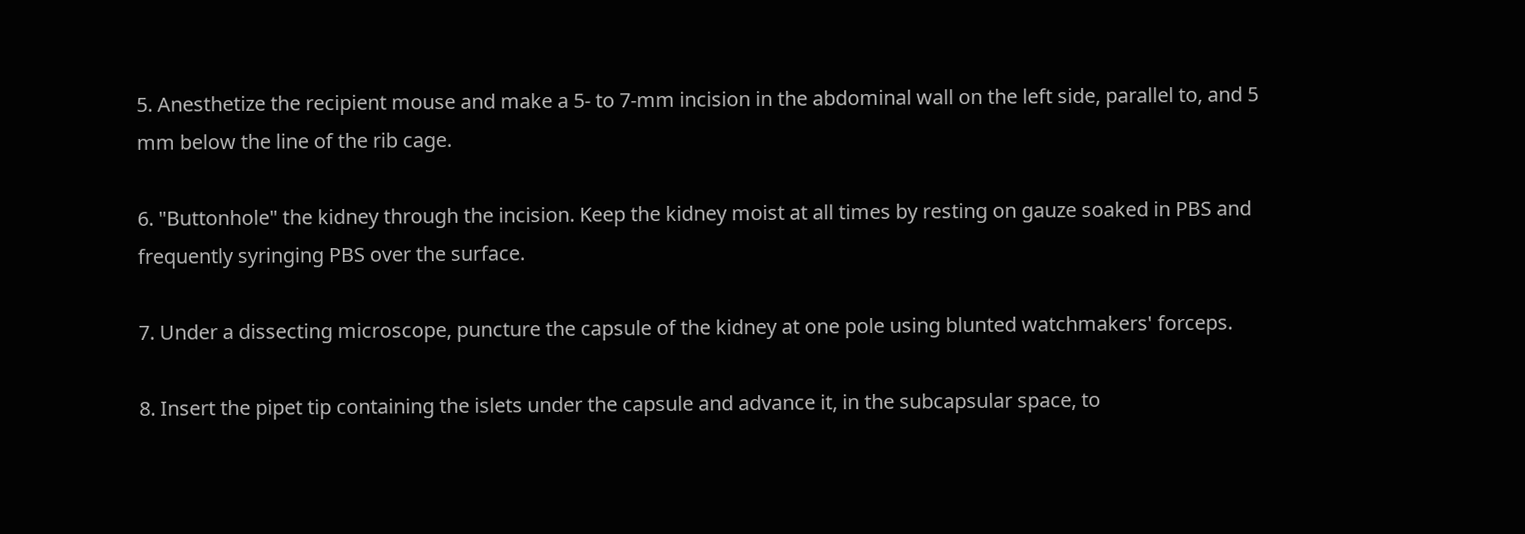5. Anesthetize the recipient mouse and make a 5- to 7-mm incision in the abdominal wall on the left side, parallel to, and 5 mm below the line of the rib cage.

6. "Buttonhole" the kidney through the incision. Keep the kidney moist at all times by resting on gauze soaked in PBS and frequently syringing PBS over the surface.

7. Under a dissecting microscope, puncture the capsule of the kidney at one pole using blunted watchmakers' forceps.

8. Insert the pipet tip containing the islets under the capsule and advance it, in the subcapsular space, to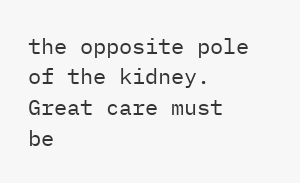the opposite pole of the kidney. Great care must be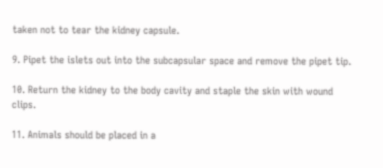taken not to tear the kidney capsule.

9. Pipet the islets out into the subcapsular space and remove the pipet tip.

10. Return the kidney to the body cavity and staple the skin with wound clips.

11. Animals should be placed in a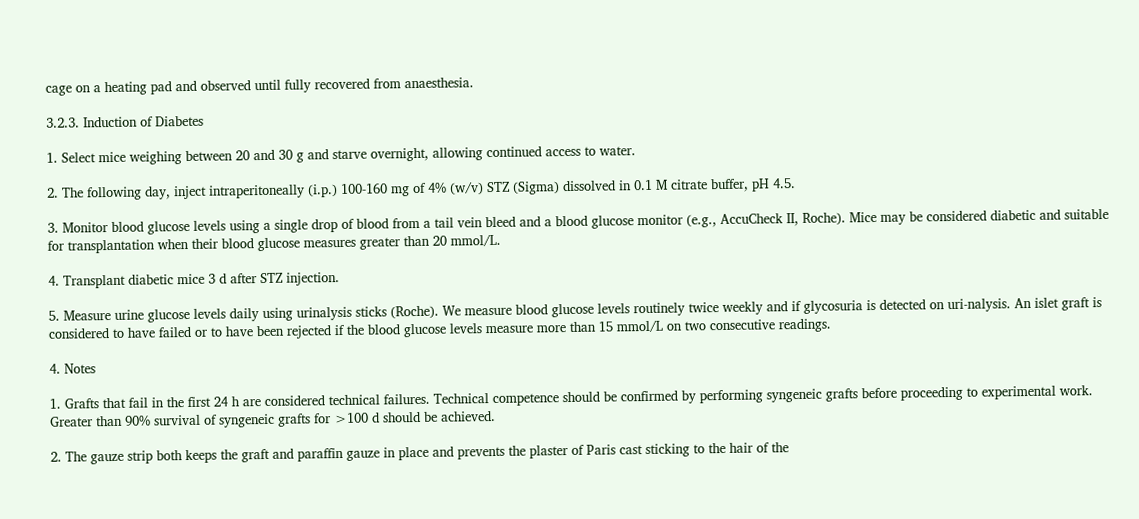cage on a heating pad and observed until fully recovered from anaesthesia.

3.2.3. Induction of Diabetes

1. Select mice weighing between 20 and 30 g and starve overnight, allowing continued access to water.

2. The following day, inject intraperitoneally (i.p.) 100-160 mg of 4% (w/v) STZ (Sigma) dissolved in 0.1 M citrate buffer, pH 4.5.

3. Monitor blood glucose levels using a single drop of blood from a tail vein bleed and a blood glucose monitor (e.g., AccuCheck II, Roche). Mice may be considered diabetic and suitable for transplantation when their blood glucose measures greater than 20 mmol/L.

4. Transplant diabetic mice 3 d after STZ injection.

5. Measure urine glucose levels daily using urinalysis sticks (Roche). We measure blood glucose levels routinely twice weekly and if glycosuria is detected on uri-nalysis. An islet graft is considered to have failed or to have been rejected if the blood glucose levels measure more than 15 mmol/L on two consecutive readings.

4. Notes

1. Grafts that fail in the first 24 h are considered technical failures. Technical competence should be confirmed by performing syngeneic grafts before proceeding to experimental work. Greater than 90% survival of syngeneic grafts for >100 d should be achieved.

2. The gauze strip both keeps the graft and paraffin gauze in place and prevents the plaster of Paris cast sticking to the hair of the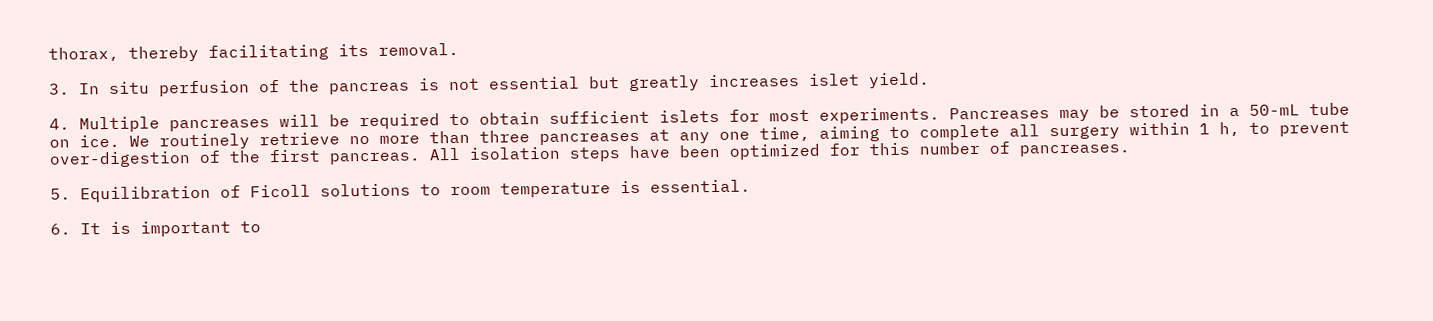thorax, thereby facilitating its removal.

3. In situ perfusion of the pancreas is not essential but greatly increases islet yield.

4. Multiple pancreases will be required to obtain sufficient islets for most experiments. Pancreases may be stored in a 50-mL tube on ice. We routinely retrieve no more than three pancreases at any one time, aiming to complete all surgery within 1 h, to prevent over-digestion of the first pancreas. All isolation steps have been optimized for this number of pancreases.

5. Equilibration of Ficoll solutions to room temperature is essential.

6. It is important to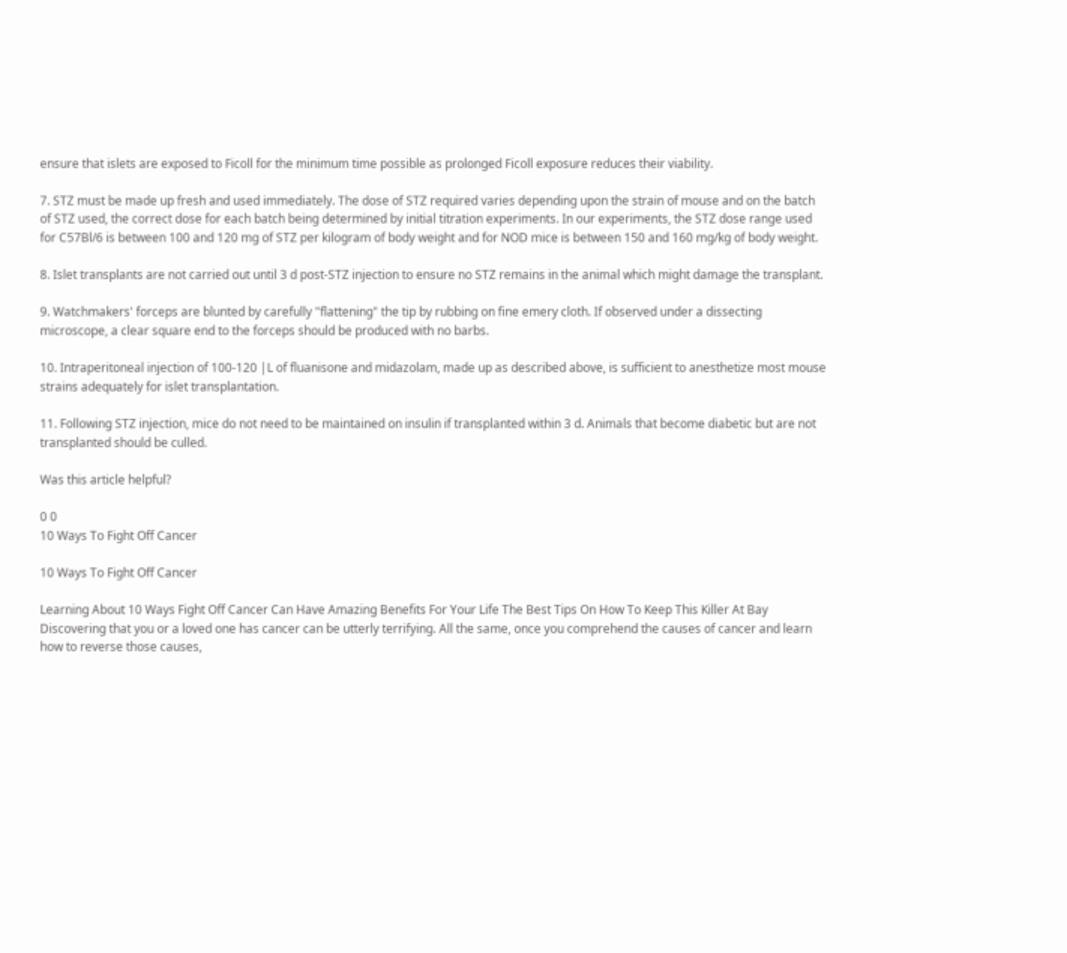ensure that islets are exposed to Ficoll for the minimum time possible as prolonged Ficoll exposure reduces their viability.

7. STZ must be made up fresh and used immediately. The dose of STZ required varies depending upon the strain of mouse and on the batch of STZ used, the correct dose for each batch being determined by initial titration experiments. In our experiments, the STZ dose range used for C57Bl/6 is between 100 and 120 mg of STZ per kilogram of body weight and for NOD mice is between 150 and 160 mg/kg of body weight.

8. Islet transplants are not carried out until 3 d post-STZ injection to ensure no STZ remains in the animal which might damage the transplant.

9. Watchmakers' forceps are blunted by carefully "flattening" the tip by rubbing on fine emery cloth. If observed under a dissecting microscope, a clear square end to the forceps should be produced with no barbs.

10. Intraperitoneal injection of 100-120 |L of fluanisone and midazolam, made up as described above, is sufficient to anesthetize most mouse strains adequately for islet transplantation.

11. Following STZ injection, mice do not need to be maintained on insulin if transplanted within 3 d. Animals that become diabetic but are not transplanted should be culled.

Was this article helpful?

0 0
10 Ways To Fight Off Cancer

10 Ways To Fight Off Cancer

Learning About 10 Ways Fight Off Cancer Can Have Amazing Benefits For Your Life The Best Tips On How To Keep This Killer At Bay Discovering that you or a loved one has cancer can be utterly terrifying. All the same, once you comprehend the causes of cancer and learn how to reverse those causes,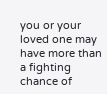you or your loved one may have more than a fighting chance of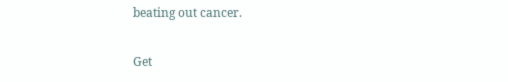beating out cancer.

Get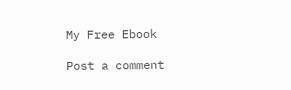My Free Ebook

Post a comment